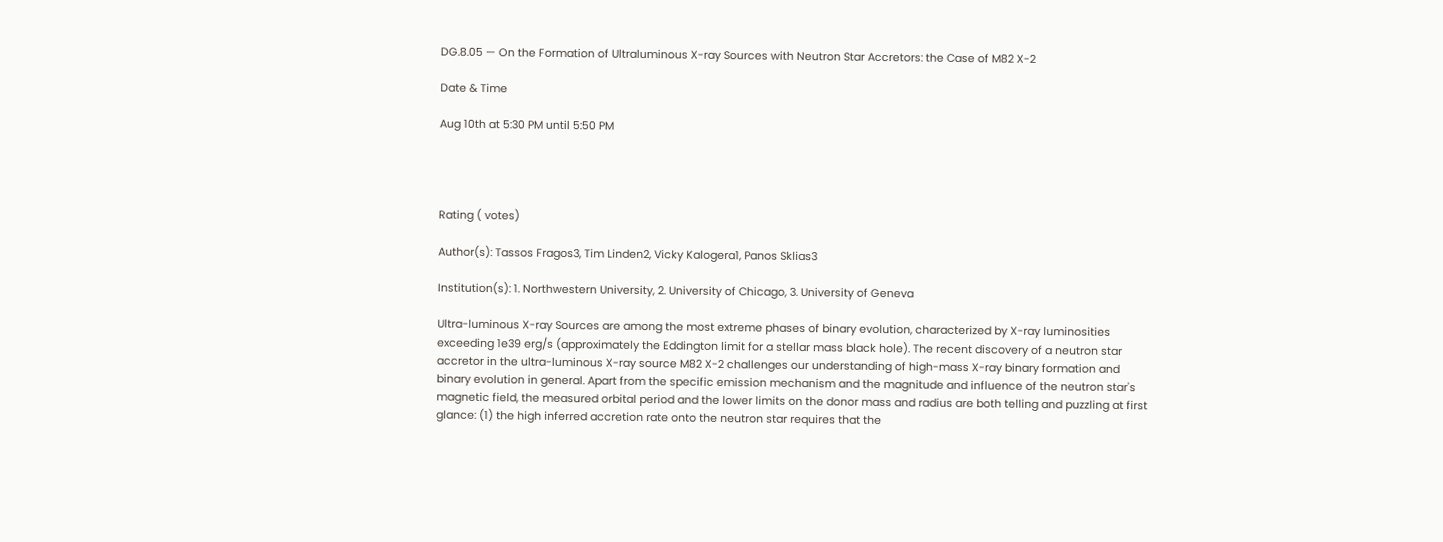DG.8.05 — On the Formation of Ultraluminous X-ray Sources with Neutron Star Accretors: the Case of M82 X-2

Date & Time

Aug 10th at 5:30 PM until 5:50 PM




Rating ( votes)

Author(s): Tassos Fragos3, Tim Linden2, Vicky Kalogera1, Panos Sklias3

Institution(s): 1. Northwestern University, 2. University of Chicago, 3. University of Geneva

Ultra-luminous X-ray Sources are among the most extreme phases of binary evolution, characterized by X-ray luminosities exceeding 1e39 erg/s (approximately the Eddington limit for a stellar mass black hole). The recent discovery of a neutron star accretor in the ultra-luminous X-ray source M82 X-2 challenges our understanding of high-mass X-ray binary formation and binary evolution in general. Apart from the specific emission mechanism and the magnitude and influence of the neutron star's magnetic field, the measured orbital period and the lower limits on the donor mass and radius are both telling and puzzling at first glance: (1) the high inferred accretion rate onto the neutron star requires that the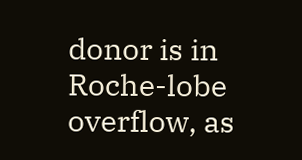donor is in Roche-lobe overflow, as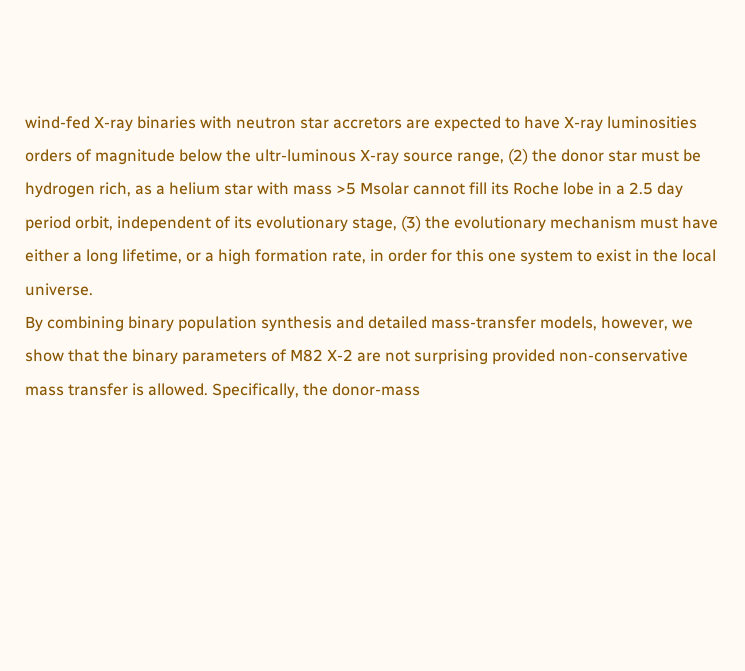wind-fed X-ray binaries with neutron star accretors are expected to have X-ray luminosities orders of magnitude below the ultr-luminous X-ray source range, (2) the donor star must be hydrogen rich, as a helium star with mass >5 Msolar cannot fill its Roche lobe in a 2.5 day period orbit, independent of its evolutionary stage, (3) the evolutionary mechanism must have either a long lifetime, or a high formation rate, in order for this one system to exist in the local universe.
By combining binary population synthesis and detailed mass-transfer models, however, we show that the binary parameters of M82 X-2 are not surprising provided non-conservative mass transfer is allowed. Specifically, the donor-mass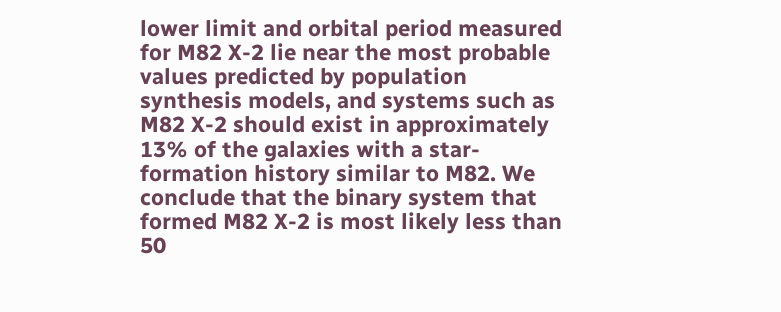lower limit and orbital period measured for M82 X-2 lie near the most probable values predicted by population synthesis models, and systems such as M82 X-2 should exist in approximately 13% of the galaxies with a star-formation history similar to M82. We conclude that the binary system that formed M82 X-2 is most likely less than 50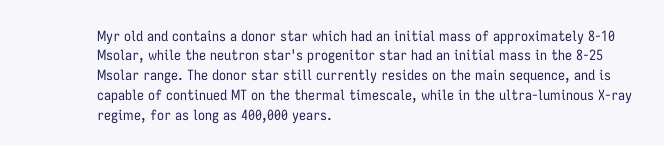Myr old and contains a donor star which had an initial mass of approximately 8-10 Msolar, while the neutron star's progenitor star had an initial mass in the 8-25 Msolar range. The donor star still currently resides on the main sequence, and is capable of continued MT on the thermal timescale, while in the ultra-luminous X-ray regime, for as long as 400,000 years.